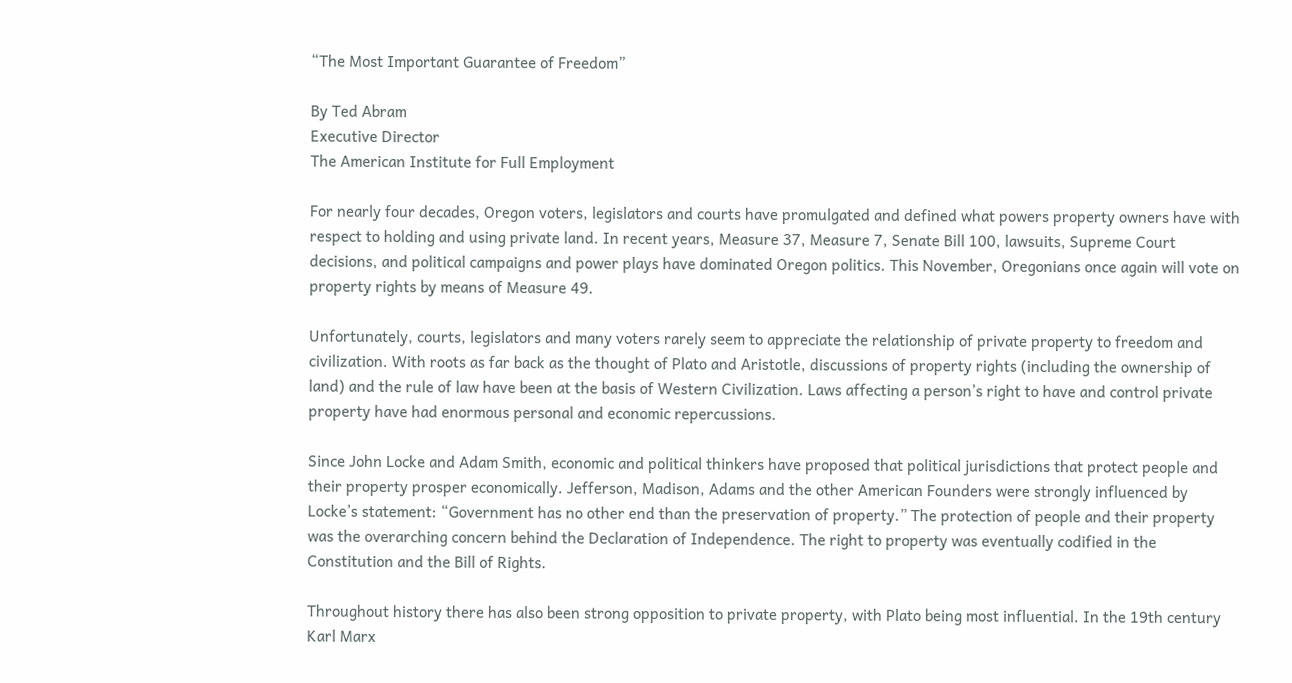“The Most Important Guarantee of Freedom”

By Ted Abram
Executive Director
The American Institute for Full Employment

For nearly four decades, Oregon voters, legislators and courts have promulgated and defined what powers property owners have with respect to holding and using private land. In recent years, Measure 37, Measure 7, Senate Bill 100, lawsuits, Supreme Court decisions, and political campaigns and power plays have dominated Oregon politics. This November, Oregonians once again will vote on property rights by means of Measure 49.

Unfortunately, courts, legislators and many voters rarely seem to appreciate the relationship of private property to freedom and civilization. With roots as far back as the thought of Plato and Aristotle, discussions of property rights (including the ownership of land) and the rule of law have been at the basis of Western Civilization. Laws affecting a person’s right to have and control private property have had enormous personal and economic repercussions.

Since John Locke and Adam Smith, economic and political thinkers have proposed that political jurisdictions that protect people and their property prosper economically. Jefferson, Madison, Adams and the other American Founders were strongly influenced by Locke’s statement: “Government has no other end than the preservation of property.” The protection of people and their property was the overarching concern behind the Declaration of Independence. The right to property was eventually codified in the Constitution and the Bill of Rights.

Throughout history there has also been strong opposition to private property, with Plato being most influential. In the 19th century Karl Marx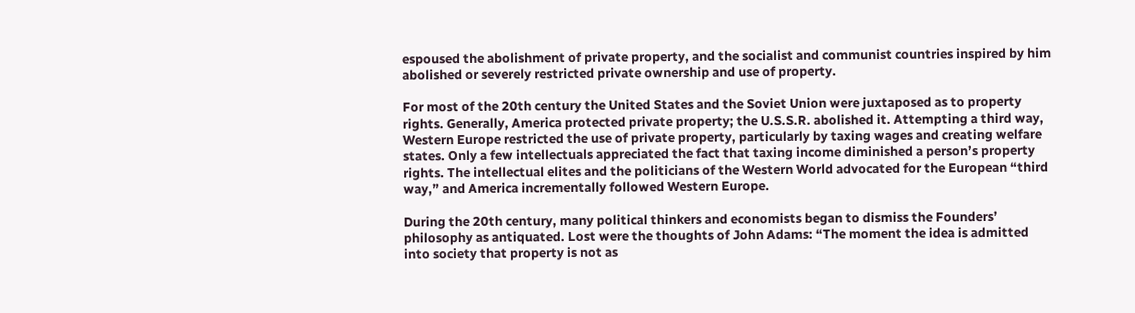espoused the abolishment of private property, and the socialist and communist countries inspired by him abolished or severely restricted private ownership and use of property.

For most of the 20th century the United States and the Soviet Union were juxtaposed as to property rights. Generally, America protected private property; the U.S.S.R. abolished it. Attempting a third way, Western Europe restricted the use of private property, particularly by taxing wages and creating welfare states. Only a few intellectuals appreciated the fact that taxing income diminished a person’s property rights. The intellectual elites and the politicians of the Western World advocated for the European “third way,” and America incrementally followed Western Europe.

During the 20th century, many political thinkers and economists began to dismiss the Founders’ philosophy as antiquated. Lost were the thoughts of John Adams: “The moment the idea is admitted into society that property is not as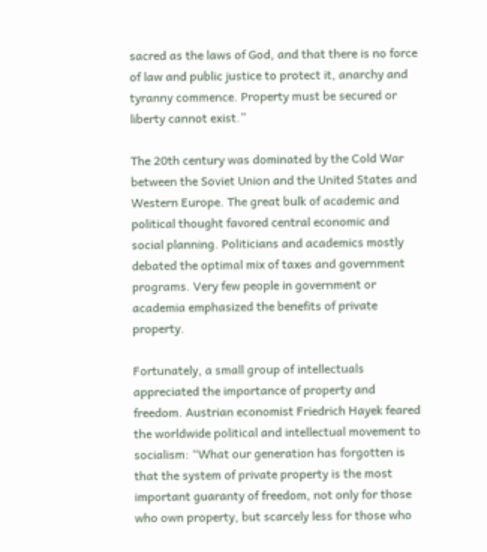sacred as the laws of God, and that there is no force of law and public justice to protect it, anarchy and tyranny commence. Property must be secured or liberty cannot exist.”

The 20th century was dominated by the Cold War between the Soviet Union and the United States and Western Europe. The great bulk of academic and political thought favored central economic and social planning. Politicians and academics mostly debated the optimal mix of taxes and government programs. Very few people in government or academia emphasized the benefits of private property.

Fortunately, a small group of intellectuals appreciated the importance of property and freedom. Austrian economist Friedrich Hayek feared the worldwide political and intellectual movement to socialism: “What our generation has forgotten is that the system of private property is the most important guaranty of freedom, not only for those who own property, but scarcely less for those who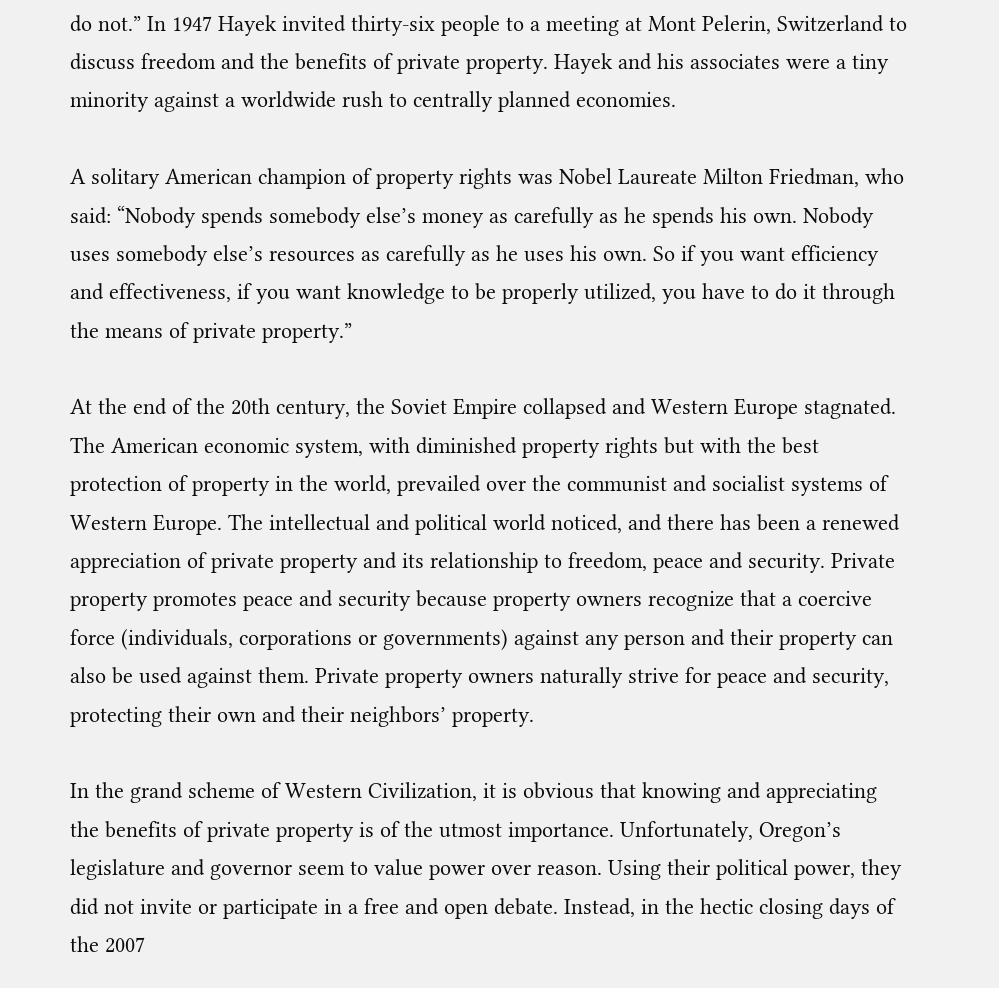do not.” In 1947 Hayek invited thirty-six people to a meeting at Mont Pelerin, Switzerland to discuss freedom and the benefits of private property. Hayek and his associates were a tiny minority against a worldwide rush to centrally planned economies.

A solitary American champion of property rights was Nobel Laureate Milton Friedman, who said: “Nobody spends somebody else’s money as carefully as he spends his own. Nobody uses somebody else’s resources as carefully as he uses his own. So if you want efficiency and effectiveness, if you want knowledge to be properly utilized, you have to do it through the means of private property.”

At the end of the 20th century, the Soviet Empire collapsed and Western Europe stagnated. The American economic system, with diminished property rights but with the best protection of property in the world, prevailed over the communist and socialist systems of Western Europe. The intellectual and political world noticed, and there has been a renewed appreciation of private property and its relationship to freedom, peace and security. Private property promotes peace and security because property owners recognize that a coercive force (individuals, corporations or governments) against any person and their property can also be used against them. Private property owners naturally strive for peace and security, protecting their own and their neighbors’ property.

In the grand scheme of Western Civilization, it is obvious that knowing and appreciating the benefits of private property is of the utmost importance. Unfortunately, Oregon’s legislature and governor seem to value power over reason. Using their political power, they did not invite or participate in a free and open debate. Instead, in the hectic closing days of the 2007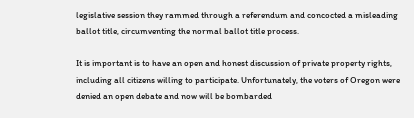legislative session they rammed through a referendum and concocted a misleading ballot title, circumventing the normal ballot title process.

It is important is to have an open and honest discussion of private property rights, including all citizens willing to participate. Unfortunately, the voters of Oregon were denied an open debate and now will be bombarded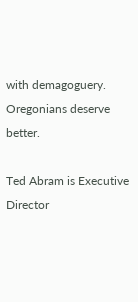with demagoguery. Oregonians deserve better.

Ted Abram is Executive Director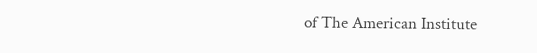of The American Institute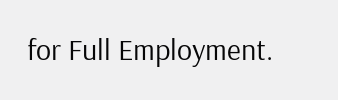for Full Employment.